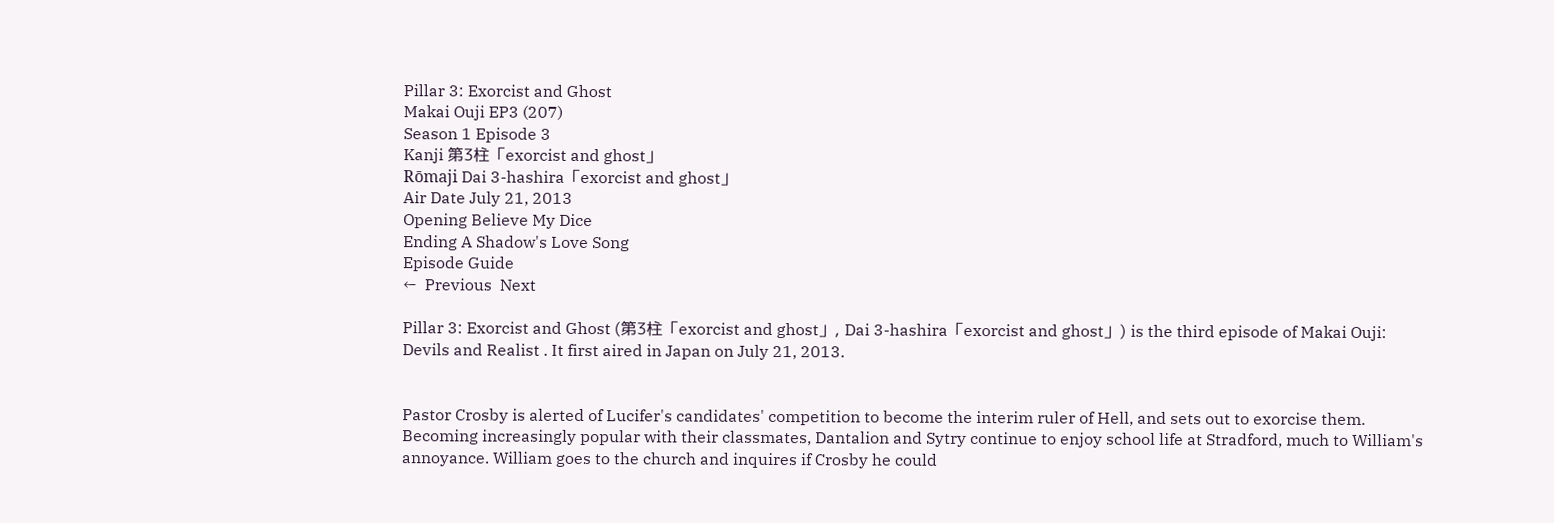Pillar 3: Exorcist and Ghost
Makai Ouji EP3 (207)
Season 1 Episode 3
Kanji 第3柱「exorcist and ghost」
Rōmaji Dai 3-hashira「exorcist and ghost」
Air Date July 21, 2013
Opening Believe My Dice
Ending A Shadow's Love Song
Episode Guide
←  Previous  Next

Pillar 3: Exorcist and Ghost (第3柱「exorcist and ghost」, Dai 3-hashira「exorcist and ghost」) is the third episode of Makai Ouji: Devils and Realist . It first aired in Japan on July 21, 2013.


Pastor Crosby is alerted of Lucifer's candidates' competition to become the interim ruler of Hell, and sets out to exorcise them. Becoming increasingly popular with their classmates, Dantalion and Sytry continue to enjoy school life at Stradford, much to William's annoyance. William goes to the church and inquires if Crosby he could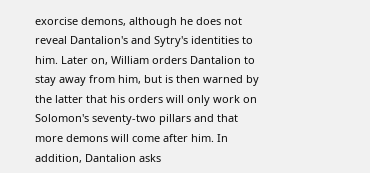exorcise demons, although he does not reveal Dantalion's and Sytry's identities to him. Later on, William orders Dantalion to stay away from him, but is then warned by the latter that his orders will only work on Solomon's seventy-two pillars and that more demons will come after him. In addition, Dantalion asks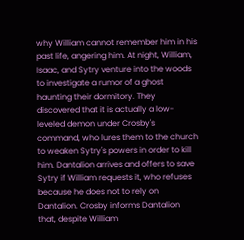why William cannot remember him in his past life, angering him. At night, William, Isaac, and Sytry venture into the woods to investigate a rumor of a ghost haunting their dormitory. They discovered that it is actually a low-leveled demon under Crosby's command, who lures them to the church to weaken Sytry's powers in order to kill him. Dantalion arrives and offers to save Sytry if William requests it, who refuses because he does not to rely on Dantalion. Crosby informs Dantalion that, despite William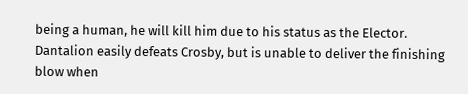being a human, he will kill him due to his status as the Elector. Dantalion easily defeats Crosby, but is unable to deliver the finishing blow when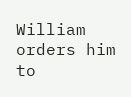William orders him to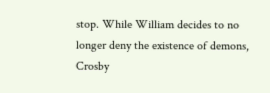stop. While William decides to no longer deny the existence of demons, Crosby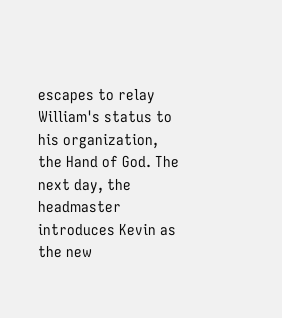escapes to relay William's status to his organization, the Hand of God. The next day, the headmaster introduces Kevin as the new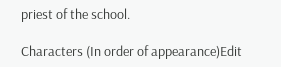priest of the school.

Characters (In order of appearance)Edit